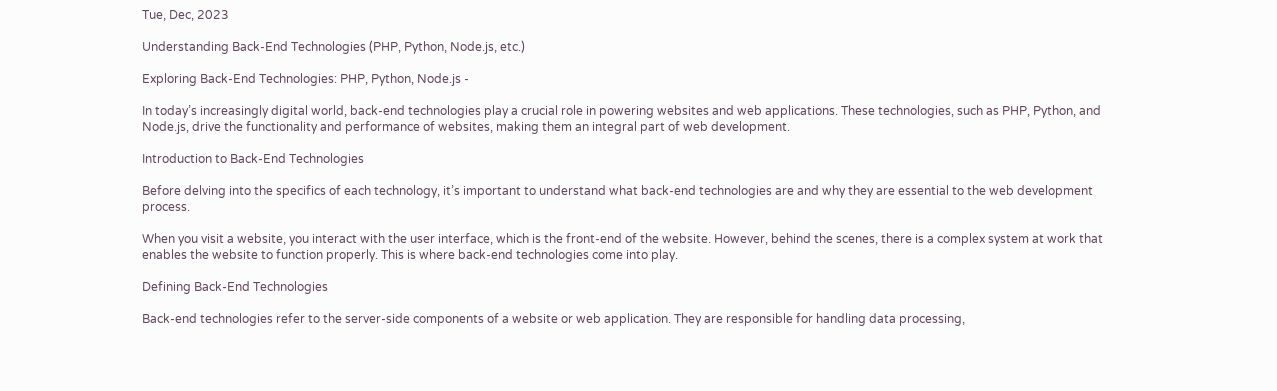Tue, Dec, 2023

Understanding Back-End Technologies (PHP, Python, Node.js, etc.)

Exploring Back-End Technologies: PHP, Python, Node.js -

In today’s increasingly digital world, back-end technologies play a crucial role in powering websites and web applications. These technologies, such as PHP, Python, and Node.js, drive the functionality and performance of websites, making them an integral part of web development.

Introduction to Back-End Technologies

Before delving into the specifics of each technology, it’s important to understand what back-end technologies are and why they are essential to the web development process.

When you visit a website, you interact with the user interface, which is the front-end of the website. However, behind the scenes, there is a complex system at work that enables the website to function properly. This is where back-end technologies come into play.

Defining Back-End Technologies

Back-end technologies refer to the server-side components of a website or web application. They are responsible for handling data processing,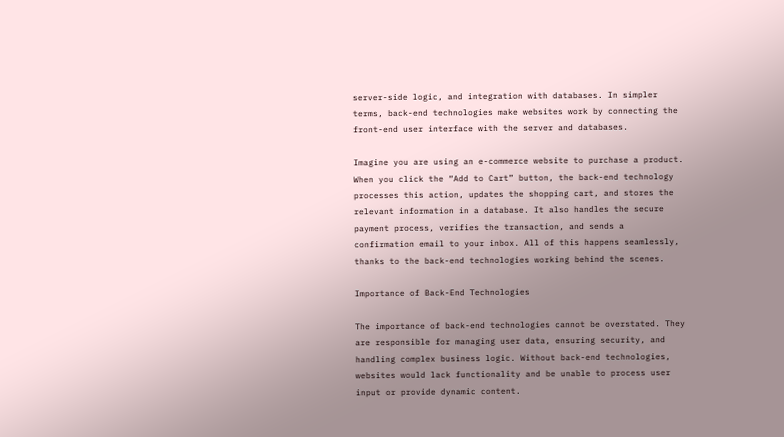server-side logic, and integration with databases. In simpler terms, back-end technologies make websites work by connecting the front-end user interface with the server and databases.

Imagine you are using an e-commerce website to purchase a product. When you click the “Add to Cart” button, the back-end technology processes this action, updates the shopping cart, and stores the relevant information in a database. It also handles the secure payment process, verifies the transaction, and sends a confirmation email to your inbox. All of this happens seamlessly, thanks to the back-end technologies working behind the scenes.

Importance of Back-End Technologies

The importance of back-end technologies cannot be overstated. They are responsible for managing user data, ensuring security, and handling complex business logic. Without back-end technologies, websites would lack functionality and be unable to process user input or provide dynamic content.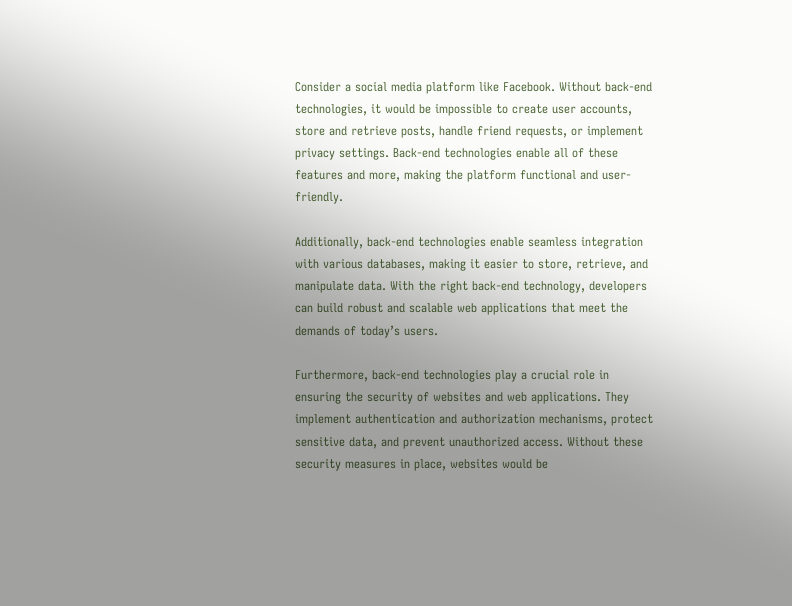Consider a social media platform like Facebook. Without back-end technologies, it would be impossible to create user accounts, store and retrieve posts, handle friend requests, or implement privacy settings. Back-end technologies enable all of these features and more, making the platform functional and user-friendly.

Additionally, back-end technologies enable seamless integration with various databases, making it easier to store, retrieve, and manipulate data. With the right back-end technology, developers can build robust and scalable web applications that meet the demands of today’s users.

Furthermore, back-end technologies play a crucial role in ensuring the security of websites and web applications. They implement authentication and authorization mechanisms, protect sensitive data, and prevent unauthorized access. Without these security measures in place, websites would be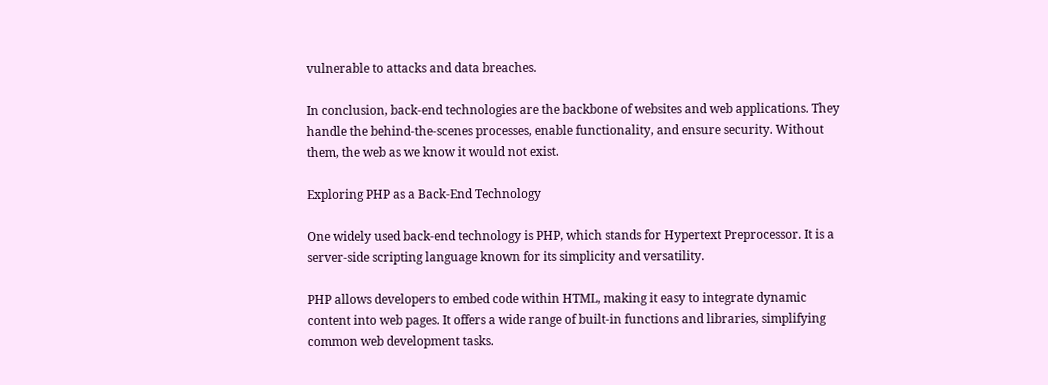vulnerable to attacks and data breaches.

In conclusion, back-end technologies are the backbone of websites and web applications. They handle the behind-the-scenes processes, enable functionality, and ensure security. Without them, the web as we know it would not exist.

Exploring PHP as a Back-End Technology

One widely used back-end technology is PHP, which stands for Hypertext Preprocessor. It is a server-side scripting language known for its simplicity and versatility.

PHP allows developers to embed code within HTML, making it easy to integrate dynamic content into web pages. It offers a wide range of built-in functions and libraries, simplifying common web development tasks.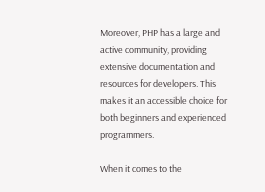Moreover, PHP has a large and active community, providing extensive documentation and resources for developers. This makes it an accessible choice for both beginners and experienced programmers.

When it comes to the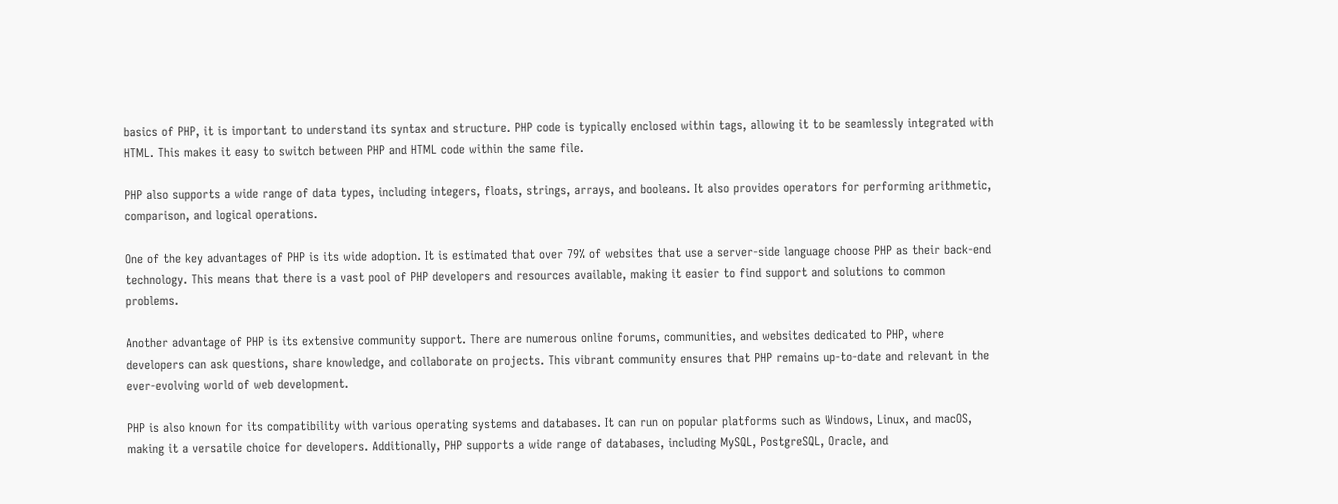basics of PHP, it is important to understand its syntax and structure. PHP code is typically enclosed within tags, allowing it to be seamlessly integrated with HTML. This makes it easy to switch between PHP and HTML code within the same file.

PHP also supports a wide range of data types, including integers, floats, strings, arrays, and booleans. It also provides operators for performing arithmetic, comparison, and logical operations.

One of the key advantages of PHP is its wide adoption. It is estimated that over 79% of websites that use a server-side language choose PHP as their back-end technology. This means that there is a vast pool of PHP developers and resources available, making it easier to find support and solutions to common problems.

Another advantage of PHP is its extensive community support. There are numerous online forums, communities, and websites dedicated to PHP, where developers can ask questions, share knowledge, and collaborate on projects. This vibrant community ensures that PHP remains up-to-date and relevant in the ever-evolving world of web development.

PHP is also known for its compatibility with various operating systems and databases. It can run on popular platforms such as Windows, Linux, and macOS, making it a versatile choice for developers. Additionally, PHP supports a wide range of databases, including MySQL, PostgreSQL, Oracle, and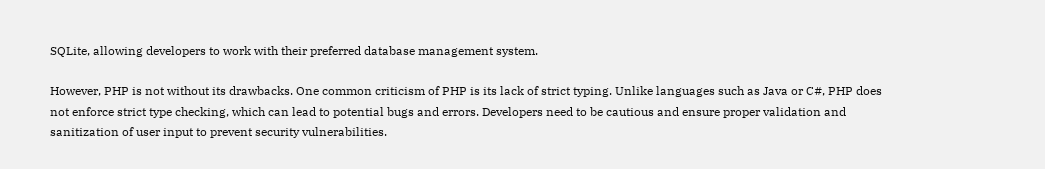SQLite, allowing developers to work with their preferred database management system.

However, PHP is not without its drawbacks. One common criticism of PHP is its lack of strict typing. Unlike languages such as Java or C#, PHP does not enforce strict type checking, which can lead to potential bugs and errors. Developers need to be cautious and ensure proper validation and sanitization of user input to prevent security vulnerabilities.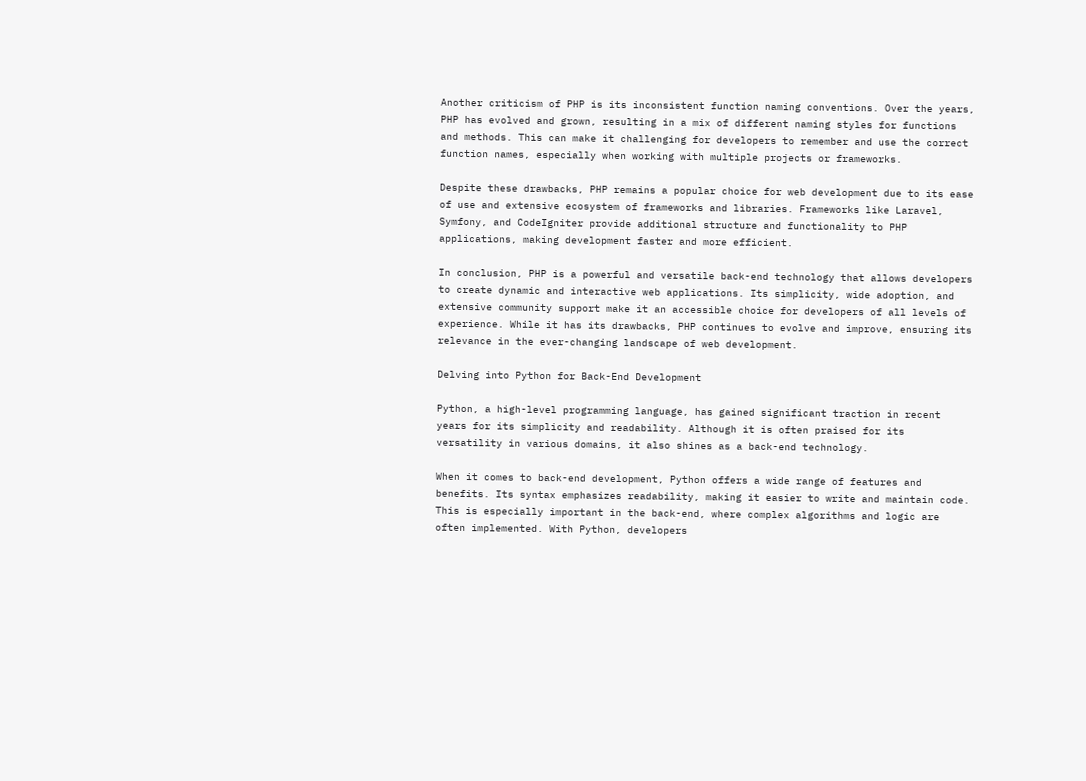Another criticism of PHP is its inconsistent function naming conventions. Over the years, PHP has evolved and grown, resulting in a mix of different naming styles for functions and methods. This can make it challenging for developers to remember and use the correct function names, especially when working with multiple projects or frameworks.

Despite these drawbacks, PHP remains a popular choice for web development due to its ease of use and extensive ecosystem of frameworks and libraries. Frameworks like Laravel, Symfony, and CodeIgniter provide additional structure and functionality to PHP applications, making development faster and more efficient.

In conclusion, PHP is a powerful and versatile back-end technology that allows developers to create dynamic and interactive web applications. Its simplicity, wide adoption, and extensive community support make it an accessible choice for developers of all levels of experience. While it has its drawbacks, PHP continues to evolve and improve, ensuring its relevance in the ever-changing landscape of web development.

Delving into Python for Back-End Development

Python, a high-level programming language, has gained significant traction in recent years for its simplicity and readability. Although it is often praised for its versatility in various domains, it also shines as a back-end technology.

When it comes to back-end development, Python offers a wide range of features and benefits. Its syntax emphasizes readability, making it easier to write and maintain code. This is especially important in the back-end, where complex algorithms and logic are often implemented. With Python, developers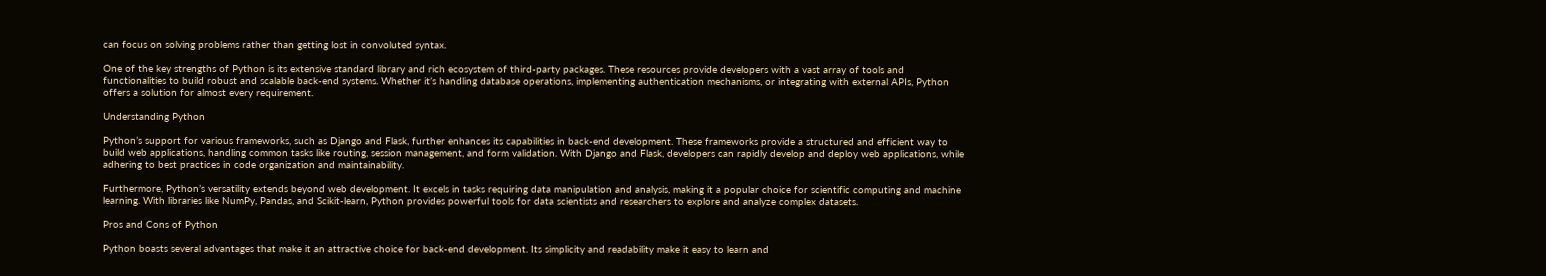can focus on solving problems rather than getting lost in convoluted syntax.

One of the key strengths of Python is its extensive standard library and rich ecosystem of third-party packages. These resources provide developers with a vast array of tools and functionalities to build robust and scalable back-end systems. Whether it’s handling database operations, implementing authentication mechanisms, or integrating with external APIs, Python offers a solution for almost every requirement.

Understanding Python

Python’s support for various frameworks, such as Django and Flask, further enhances its capabilities in back-end development. These frameworks provide a structured and efficient way to build web applications, handling common tasks like routing, session management, and form validation. With Django and Flask, developers can rapidly develop and deploy web applications, while adhering to best practices in code organization and maintainability.

Furthermore, Python’s versatility extends beyond web development. It excels in tasks requiring data manipulation and analysis, making it a popular choice for scientific computing and machine learning. With libraries like NumPy, Pandas, and Scikit-learn, Python provides powerful tools for data scientists and researchers to explore and analyze complex datasets.

Pros and Cons of Python

Python boasts several advantages that make it an attractive choice for back-end development. Its simplicity and readability make it easy to learn and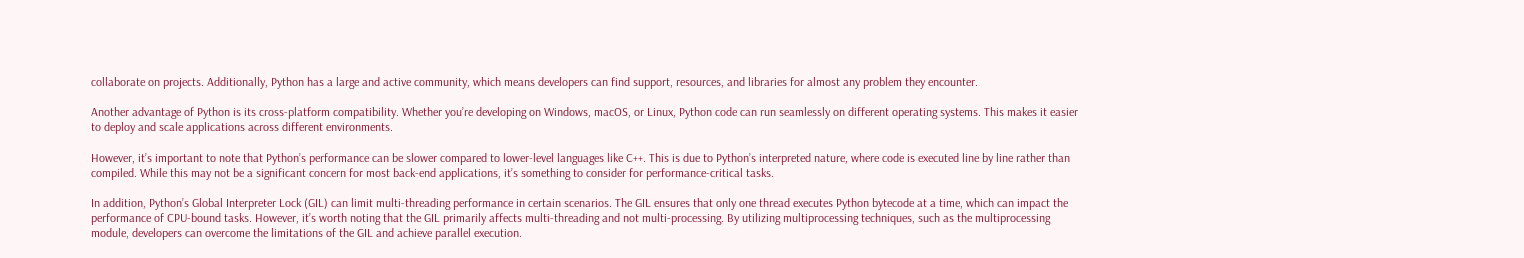collaborate on projects. Additionally, Python has a large and active community, which means developers can find support, resources, and libraries for almost any problem they encounter.

Another advantage of Python is its cross-platform compatibility. Whether you’re developing on Windows, macOS, or Linux, Python code can run seamlessly on different operating systems. This makes it easier to deploy and scale applications across different environments.

However, it’s important to note that Python’s performance can be slower compared to lower-level languages like C++. This is due to Python’s interpreted nature, where code is executed line by line rather than compiled. While this may not be a significant concern for most back-end applications, it’s something to consider for performance-critical tasks.

In addition, Python’s Global Interpreter Lock (GIL) can limit multi-threading performance in certain scenarios. The GIL ensures that only one thread executes Python bytecode at a time, which can impact the performance of CPU-bound tasks. However, it’s worth noting that the GIL primarily affects multi-threading and not multi-processing. By utilizing multiprocessing techniques, such as the multiprocessing module, developers can overcome the limitations of the GIL and achieve parallel execution.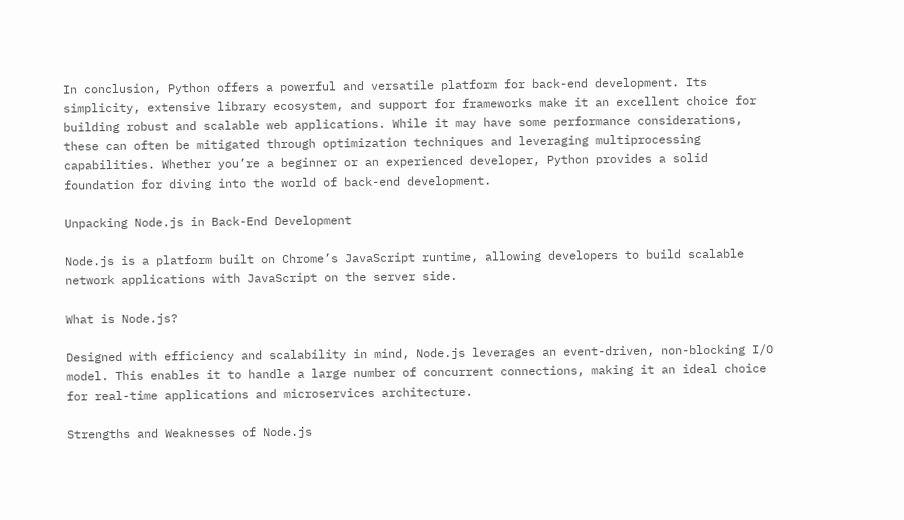In conclusion, Python offers a powerful and versatile platform for back-end development. Its simplicity, extensive library ecosystem, and support for frameworks make it an excellent choice for building robust and scalable web applications. While it may have some performance considerations, these can often be mitigated through optimization techniques and leveraging multiprocessing capabilities. Whether you’re a beginner or an experienced developer, Python provides a solid foundation for diving into the world of back-end development.

Unpacking Node.js in Back-End Development

Node.js is a platform built on Chrome’s JavaScript runtime, allowing developers to build scalable network applications with JavaScript on the server side.

What is Node.js?

Designed with efficiency and scalability in mind, Node.js leverages an event-driven, non-blocking I/O model. This enables it to handle a large number of concurrent connections, making it an ideal choice for real-time applications and microservices architecture.

Strengths and Weaknesses of Node.js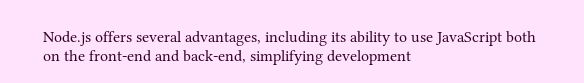Node.js offers several advantages, including its ability to use JavaScript both on the front-end and back-end, simplifying development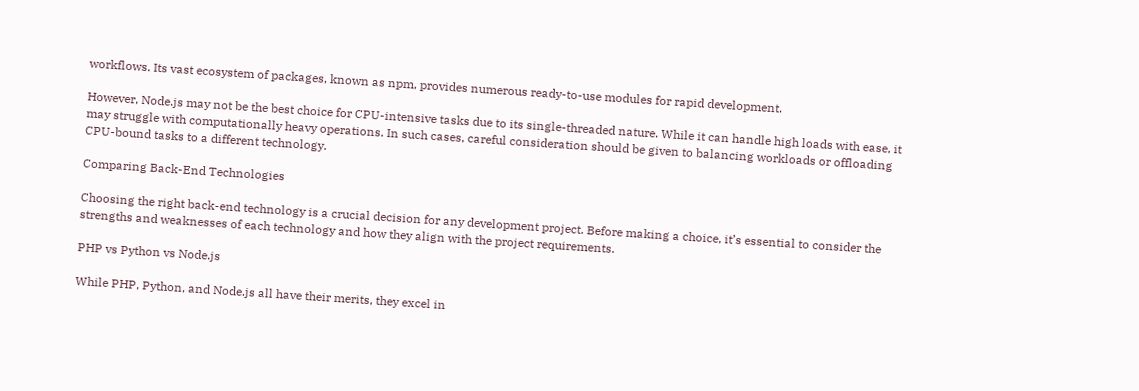workflows. Its vast ecosystem of packages, known as npm, provides numerous ready-to-use modules for rapid development.

However, Node.js may not be the best choice for CPU-intensive tasks due to its single-threaded nature. While it can handle high loads with ease, it may struggle with computationally heavy operations. In such cases, careful consideration should be given to balancing workloads or offloading CPU-bound tasks to a different technology.

Comparing Back-End Technologies

Choosing the right back-end technology is a crucial decision for any development project. Before making a choice, it’s essential to consider the strengths and weaknesses of each technology and how they align with the project requirements.

PHP vs Python vs Node.js

While PHP, Python, and Node.js all have their merits, they excel in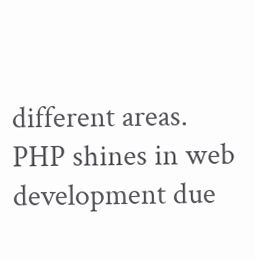different areas. PHP shines in web development due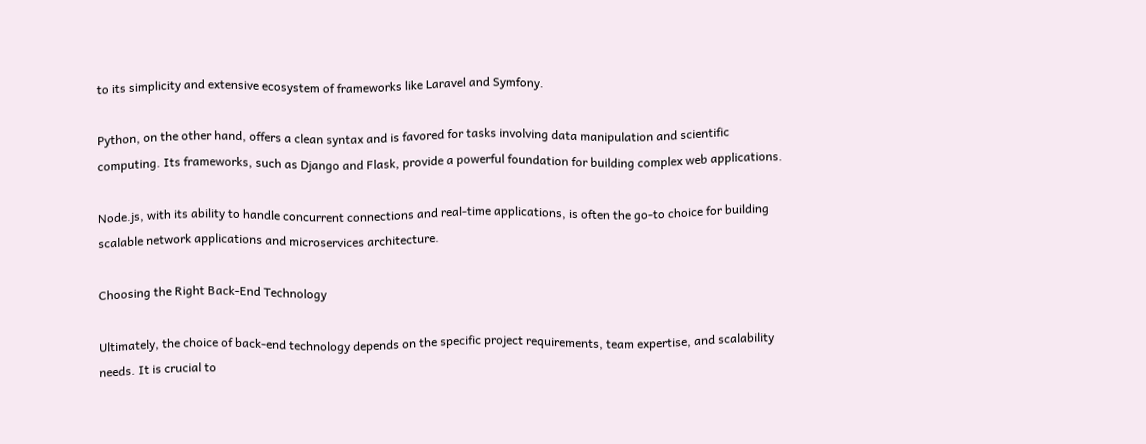to its simplicity and extensive ecosystem of frameworks like Laravel and Symfony.

Python, on the other hand, offers a clean syntax and is favored for tasks involving data manipulation and scientific computing. Its frameworks, such as Django and Flask, provide a powerful foundation for building complex web applications.

Node.js, with its ability to handle concurrent connections and real-time applications, is often the go-to choice for building scalable network applications and microservices architecture.

Choosing the Right Back-End Technology

Ultimately, the choice of back-end technology depends on the specific project requirements, team expertise, and scalability needs. It is crucial to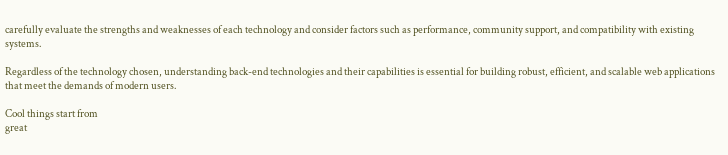carefully evaluate the strengths and weaknesses of each technology and consider factors such as performance, community support, and compatibility with existing systems.

Regardless of the technology chosen, understanding back-end technologies and their capabilities is essential for building robust, efficient, and scalable web applications that meet the demands of modern users.

Cool things start from
great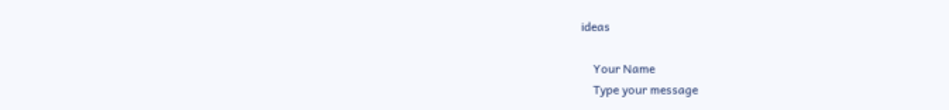ideas

    Your Name
    Type your message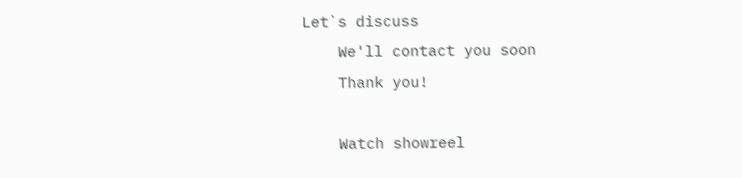Let`s discuss
    We'll contact you soon
    Thank you!

    Watch showreel